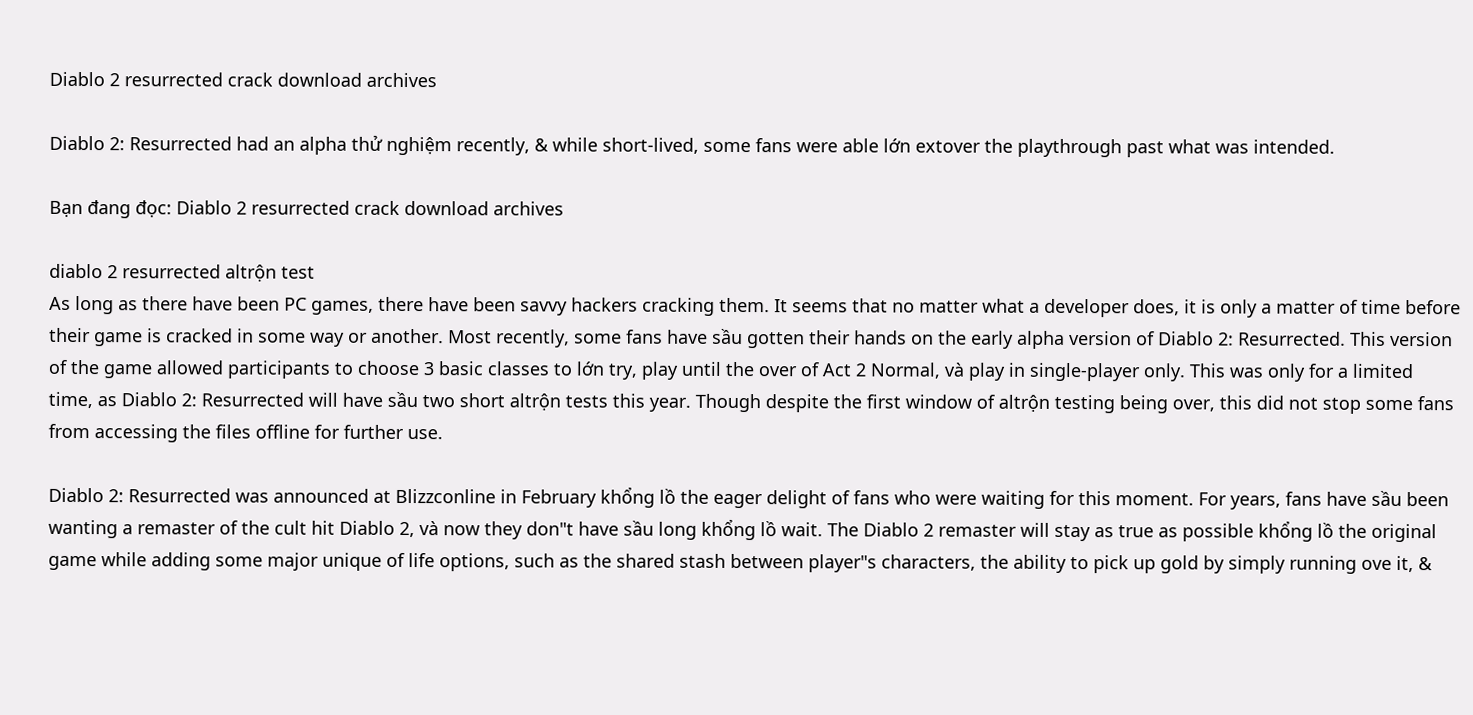Diablo 2 resurrected crack download archives

Diablo 2: Resurrected had an alpha thử nghiệm recently, & while short-lived, some fans were able lớn extover the playthrough past what was intended.

Bạn đang đọc: Diablo 2 resurrected crack download archives

diablo 2 resurrected altrộn test
As long as there have been PC games, there have been savvy hackers cracking them. It seems that no matter what a developer does, it is only a matter of time before their game is cracked in some way or another. Most recently, some fans have sầu gotten their hands on the early alpha version of Diablo 2: Resurrected. This version of the game allowed participants to choose 3 basic classes to lớn try, play until the over of Act 2 Normal, và play in single-player only. This was only for a limited time, as Diablo 2: Resurrected will have sầu two short altrộn tests this year. Though despite the first window of altrộn testing being over, this did not stop some fans from accessing the files offline for further use.

Diablo 2: Resurrected was announced at Blizzconline in February khổng lồ the eager delight of fans who were waiting for this moment. For years, fans have sầu been wanting a remaster of the cult hit Diablo 2, và now they don"t have sầu long khổng lồ wait. The Diablo 2 remaster will stay as true as possible khổng lồ the original game while adding some major unique of life options, such as the shared stash between player"s characters, the ability to pick up gold by simply running ove it, &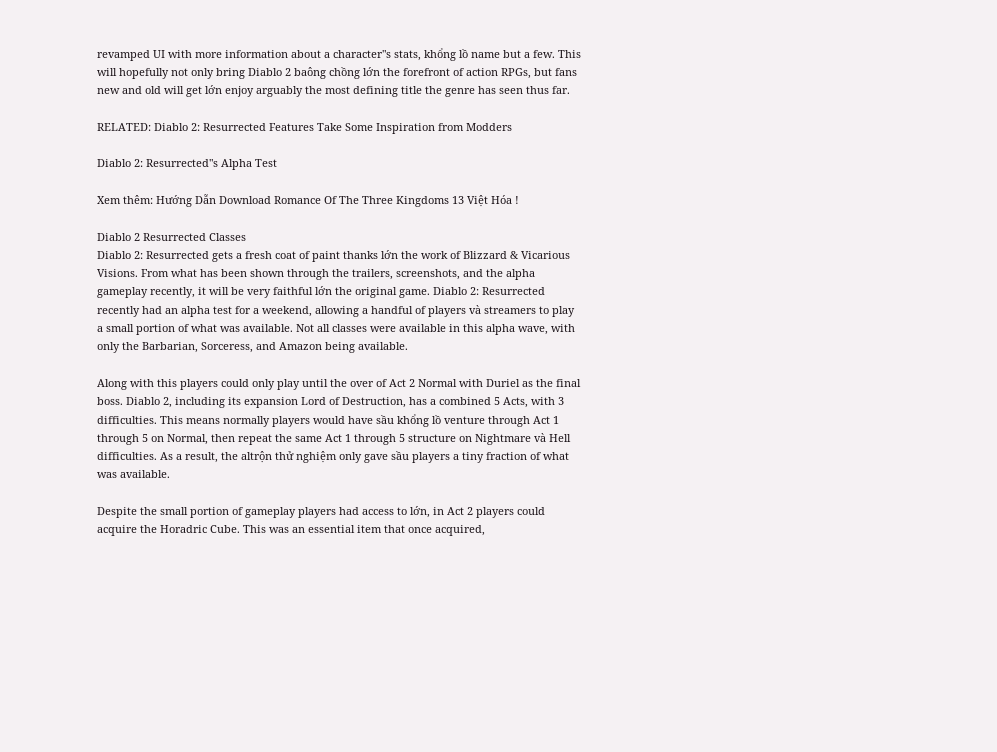revamped UI with more information about a character"s stats, khổng lồ name but a few. This will hopefully not only bring Diablo 2 baông chồng lớn the forefront of action RPGs, but fans new and old will get lớn enjoy arguably the most defining title the genre has seen thus far.

RELATED: Diablo 2: Resurrected Features Take Some Inspiration from Modders

Diablo 2: Resurrected"s Alpha Test

Xem thêm: Hướng Dẫn Download Romance Of The Three Kingdoms 13 Việt Hóa !

Diablo 2 Resurrected Classes
Diablo 2: Resurrected gets a fresh coat of paint thanks lớn the work of Blizzard & Vicarious Visions. From what has been shown through the trailers, screenshots, and the alpha gameplay recently, it will be very faithful lớn the original game. Diablo 2: Resurrected recently had an alpha test for a weekend, allowing a handful of players và streamers to play a small portion of what was available. Not all classes were available in this alpha wave, with only the Barbarian, Sorceress, and Amazon being available.

Along with this players could only play until the over of Act 2 Normal with Duriel as the final boss. Diablo 2, including its expansion Lord of Destruction, has a combined 5 Acts, with 3 difficulties. This means normally players would have sầu khổng lồ venture through Act 1 through 5 on Normal, then repeat the same Act 1 through 5 structure on Nightmare và Hell difficulties. As a result, the altrộn thử nghiệm only gave sầu players a tiny fraction of what was available.

Despite the small portion of gameplay players had access to lớn, in Act 2 players could acquire the Horadric Cube. This was an essential item that once acquired,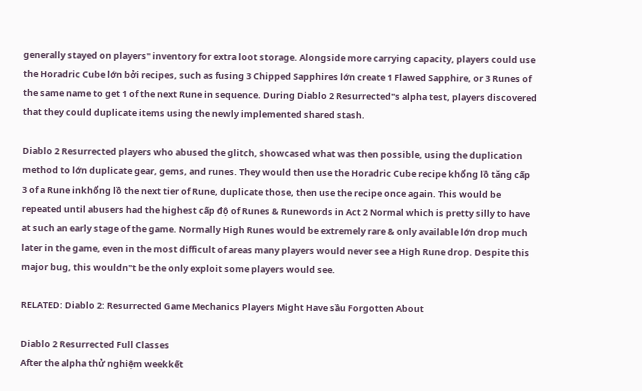generally stayed on players" inventory for extra loot storage. Alongside more carrying capacity, players could use the Horadric Cube lớn bởi recipes, such as fusing 3 Chipped Sapphires lớn create 1 Flawed Sapphire, or 3 Runes of the same name to get 1 of the next Rune in sequence. During Diablo 2 Resurrected"s alpha test, players discovered that they could duplicate items using the newly implemented shared stash.

Diablo 2 Resurrected players who abused the glitch, showcased what was then possible, using the duplication method to lớn duplicate gear, gems, and runes. They would then use the Horadric Cube recipe khổng lồ tăng cấp 3 of a Rune inkhổng lồ the next tier of Rune, duplicate those, then use the recipe once again. This would be repeated until abusers had the highest cấp độ of Runes & Runewords in Act 2 Normal which is pretty silly to have at such an early stage of the game. Normally High Runes would be extremely rare & only available lớn drop much later in the game, even in the most difficult of areas many players would never see a High Rune drop. Despite this major bug, this wouldn"t be the only exploit some players would see.

RELATED: Diablo 2: Resurrected Game Mechanics Players Might Have sầu Forgotten About

Diablo 2 Resurrected Full Classes
After the alpha thử nghiệm weekkết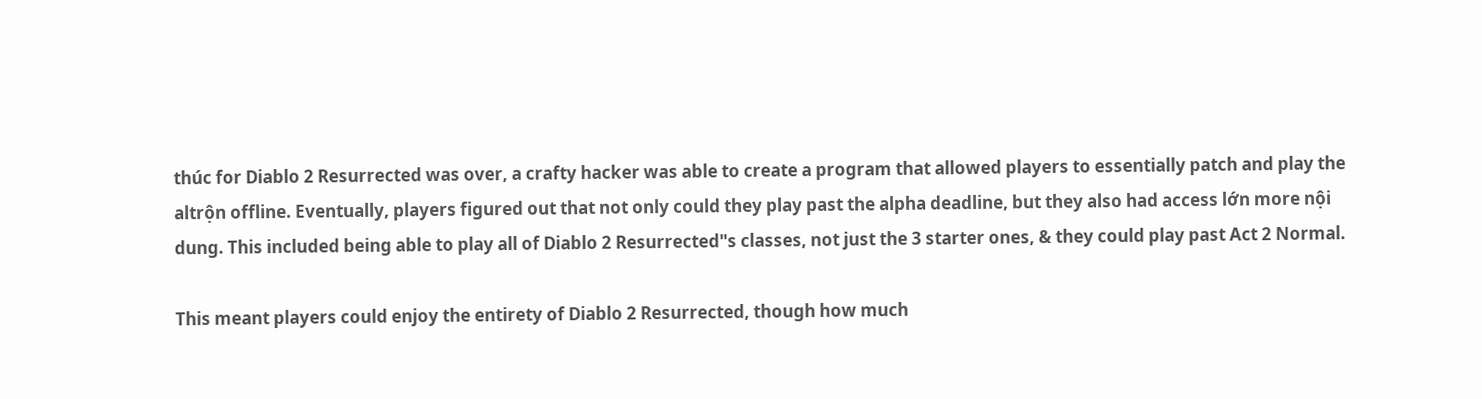thúc for Diablo 2 Resurrected was over, a crafty hacker was able to create a program that allowed players to essentially patch and play the altrộn offline. Eventually, players figured out that not only could they play past the alpha deadline, but they also had access lớn more nội dung. This included being able to play all of Diablo 2 Resurrected"s classes, not just the 3 starter ones, & they could play past Act 2 Normal.

This meant players could enjoy the entirety of Diablo 2 Resurrected, though how much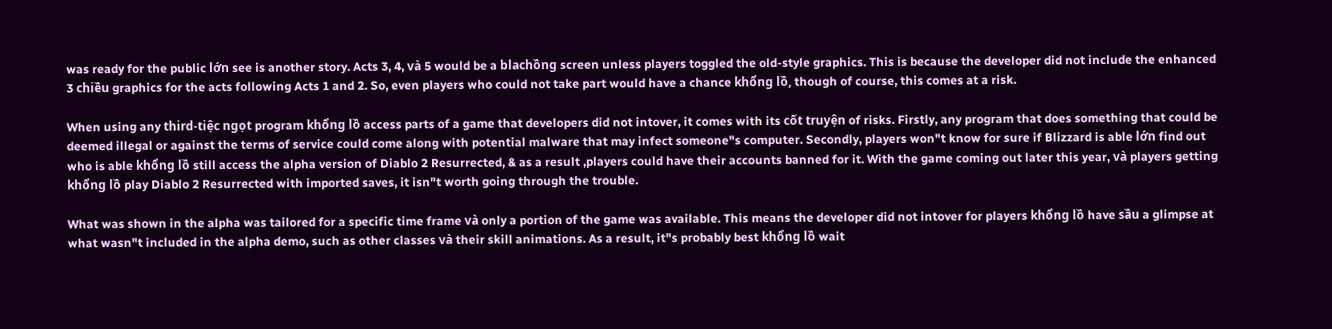was ready for the public lớn see is another story. Acts 3, 4, và 5 would be a blachồng screen unless players toggled the old-style graphics. This is because the developer did not include the enhanced 3 chiều graphics for the acts following Acts 1 and 2. So, even players who could not take part would have a chance khổng lồ, though of course, this comes at a risk.

When using any third-tiệc ngọt program khổng lồ access parts of a game that developers did not intover, it comes with its cốt truyện of risks. Firstly, any program that does something that could be deemed illegal or against the terms of service could come along with potential malware that may infect someone"s computer. Secondly, players won"t know for sure if Blizzard is able lớn find out who is able khổng lồ still access the alpha version of Diablo 2 Resurrected, & as a result ,players could have their accounts banned for it. With the game coming out later this year, và players getting khổng lồ play Diablo 2 Resurrected with imported saves, it isn"t worth going through the trouble.

What was shown in the alpha was tailored for a specific time frame và only a portion of the game was available. This means the developer did not intover for players khổng lồ have sầu a glimpse at what wasn"t included in the alpha demo, such as other classes và their skill animations. As a result, it"s probably best khổng lồ wait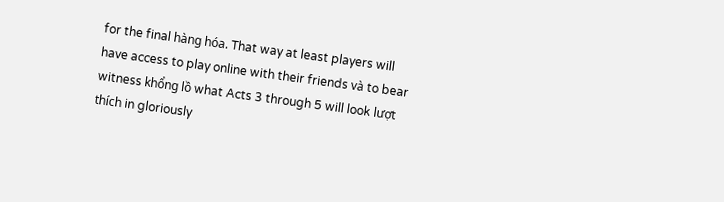for the final hàng hóa. That way at least players will have access to play online with their friends và to bear witness khổng lồ what Acts 3 through 5 will look lượt thích in gloriously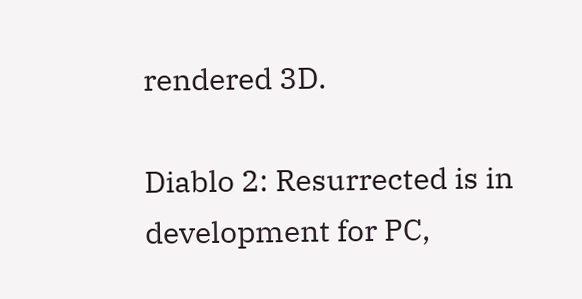rendered 3D.

Diablo 2: Resurrected is in development for PC,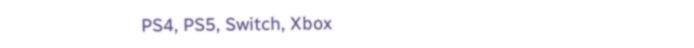PS4, PS5, Switch, Xbox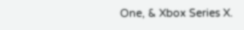One, & Xbox Series X.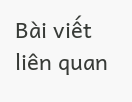Bài viết liên quan